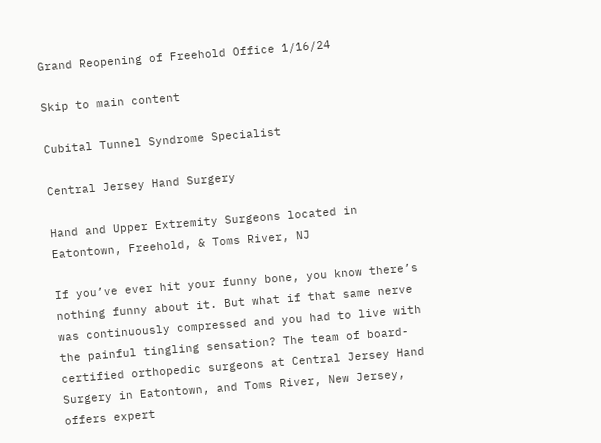Grand Reopening of Freehold Office 1/16/24

Skip to main content

Cubital Tunnel Syndrome Specialist

Central Jersey Hand Surgery

Hand and Upper Extremity Surgeons located in Eatontown, Freehold, & Toms River, NJ

If you’ve ever hit your funny bone, you know there’s nothing funny about it. But what if that same nerve was continuously compressed and you had to live with the painful tingling sensation? The team of board-certified orthopedic surgeons at Central Jersey Hand Surgery in Eatontown, and Toms River, New Jersey, offers expert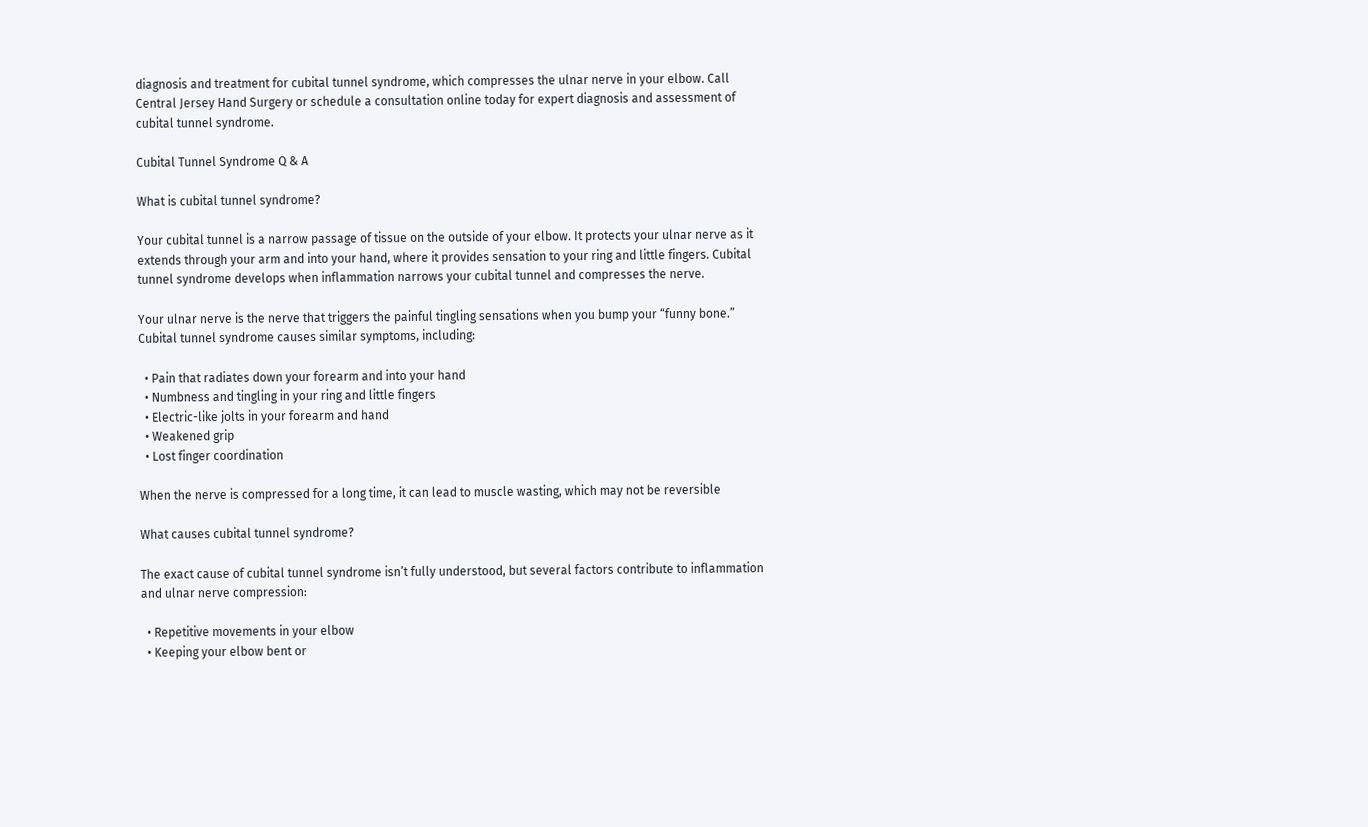diagnosis and treatment for cubital tunnel syndrome, which compresses the ulnar nerve in your elbow. Call Central Jersey Hand Surgery or schedule a consultation online today for expert diagnosis and assessment of cubital tunnel syndrome.

Cubital Tunnel Syndrome Q & A

What is cubital tunnel syndrome?

Your cubital tunnel is a narrow passage of tissue on the outside of your elbow. It protects your ulnar nerve as it extends through your arm and into your hand, where it provides sensation to your ring and little fingers. Cubital tunnel syndrome develops when inflammation narrows your cubital tunnel and compresses the nerve.

Your ulnar nerve is the nerve that triggers the painful tingling sensations when you bump your “funny bone.” Cubital tunnel syndrome causes similar symptoms, including:

  • Pain that radiates down your forearm and into your hand
  • Numbness and tingling in your ring and little fingers
  • Electric-like jolts in your forearm and hand
  • Weakened grip
  • Lost finger coordination

When the nerve is compressed for a long time, it can lead to muscle wasting, which may not be reversible

What causes cubital tunnel syndrome?

The exact cause of cubital tunnel syndrome isn’t fully understood, but several factors contribute to inflammation and ulnar nerve compression:

  • Repetitive movements in your elbow
  • Keeping your elbow bent or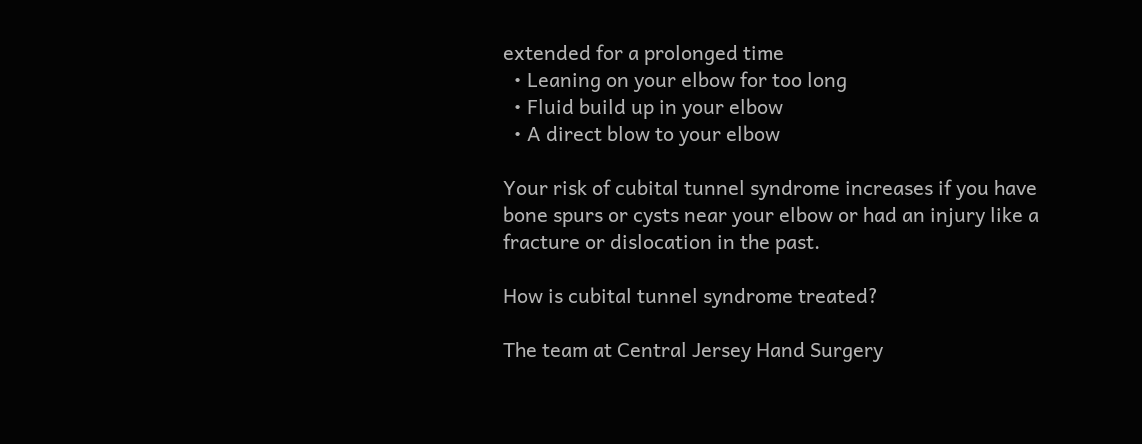extended for a prolonged time
  • Leaning on your elbow for too long
  • Fluid build up in your elbow
  • A direct blow to your elbow

Your risk of cubital tunnel syndrome increases if you have bone spurs or cysts near your elbow or had an injury like a fracture or dislocation in the past.

How is cubital tunnel syndrome treated?

The team at Central Jersey Hand Surgery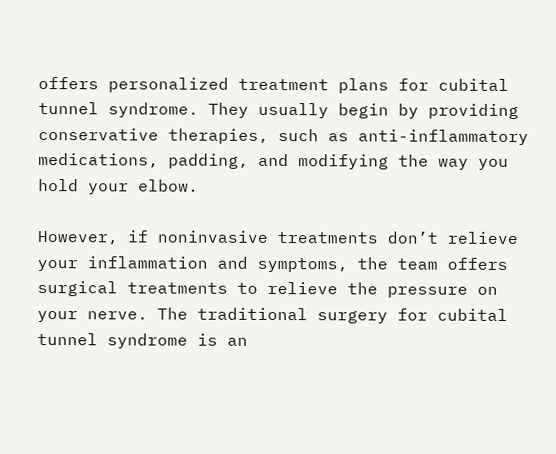offers personalized treatment plans for cubital tunnel syndrome. They usually begin by providing conservative therapies, such as anti-inflammatory medications, padding, and modifying the way you hold your elbow.

However, if noninvasive treatments don’t relieve your inflammation and symptoms, the team offers surgical treatments to relieve the pressure on your nerve. The traditional surgery for cubital tunnel syndrome is an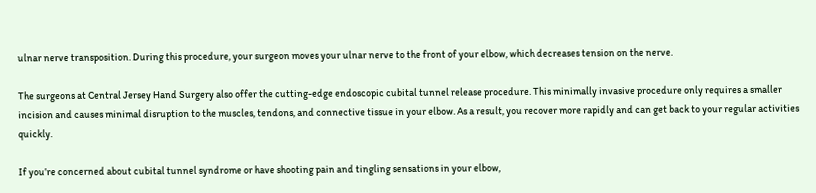ulnar nerve transposition. During this procedure, your surgeon moves your ulnar nerve to the front of your elbow, which decreases tension on the nerve.

The surgeons at Central Jersey Hand Surgery also offer the cutting-edge endoscopic cubital tunnel release procedure. This minimally invasive procedure only requires a smaller incision and causes minimal disruption to the muscles, tendons, and connective tissue in your elbow. As a result, you recover more rapidly and can get back to your regular activities quickly.

If you’re concerned about cubital tunnel syndrome or have shooting pain and tingling sensations in your elbow,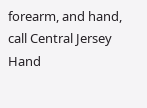forearm, and hand, call Central Jersey Hand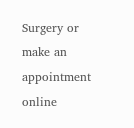Surgery or make an appointment online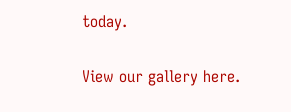today.

View our gallery here.